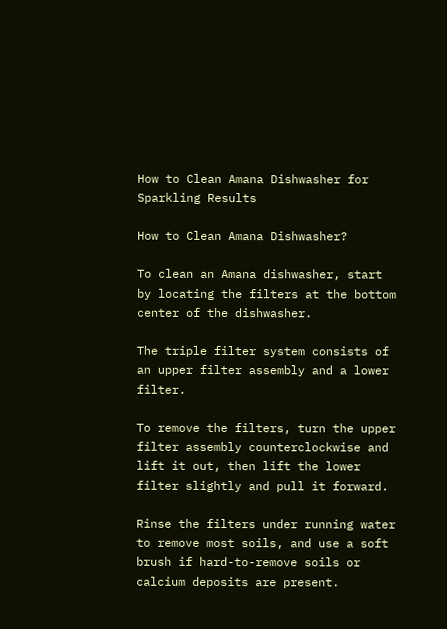How to Clean Amana Dishwasher for Sparkling Results

How to Clean Amana Dishwasher?

To clean an Amana dishwasher, start by locating the filters at the bottom center of the dishwasher.

The triple filter system consists of an upper filter assembly and a lower filter.

To remove the filters, turn the upper filter assembly counterclockwise and lift it out, then lift the lower filter slightly and pull it forward.

Rinse the filters under running water to remove most soils, and use a soft brush if hard-to-remove soils or calcium deposits are present.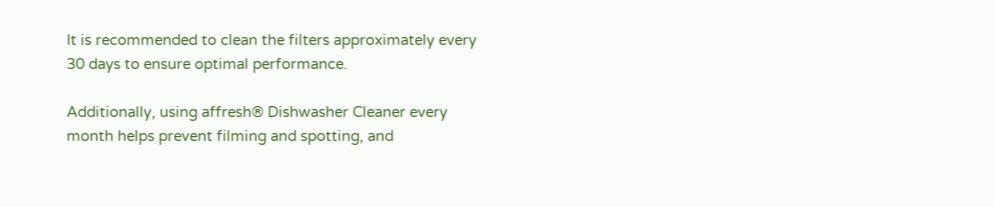It is recommended to clean the filters approximately every 30 days to ensure optimal performance.

Additionally, using affresh® Dishwasher Cleaner every month helps prevent filming and spotting, and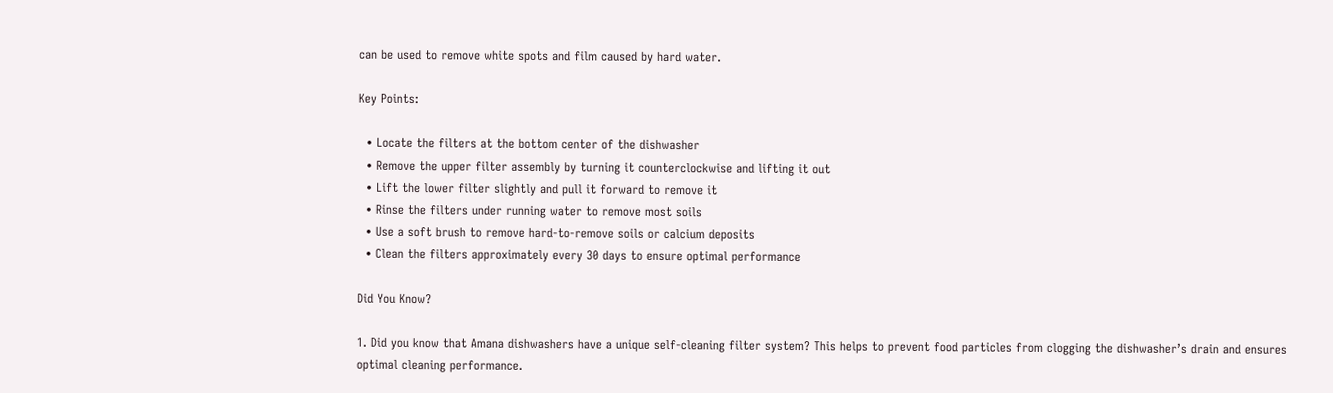can be used to remove white spots and film caused by hard water.

Key Points:

  • Locate the filters at the bottom center of the dishwasher
  • Remove the upper filter assembly by turning it counterclockwise and lifting it out
  • Lift the lower filter slightly and pull it forward to remove it
  • Rinse the filters under running water to remove most soils
  • Use a soft brush to remove hard-to-remove soils or calcium deposits
  • Clean the filters approximately every 30 days to ensure optimal performance

Did You Know?

1. Did you know that Amana dishwashers have a unique self-cleaning filter system? This helps to prevent food particles from clogging the dishwasher’s drain and ensures optimal cleaning performance.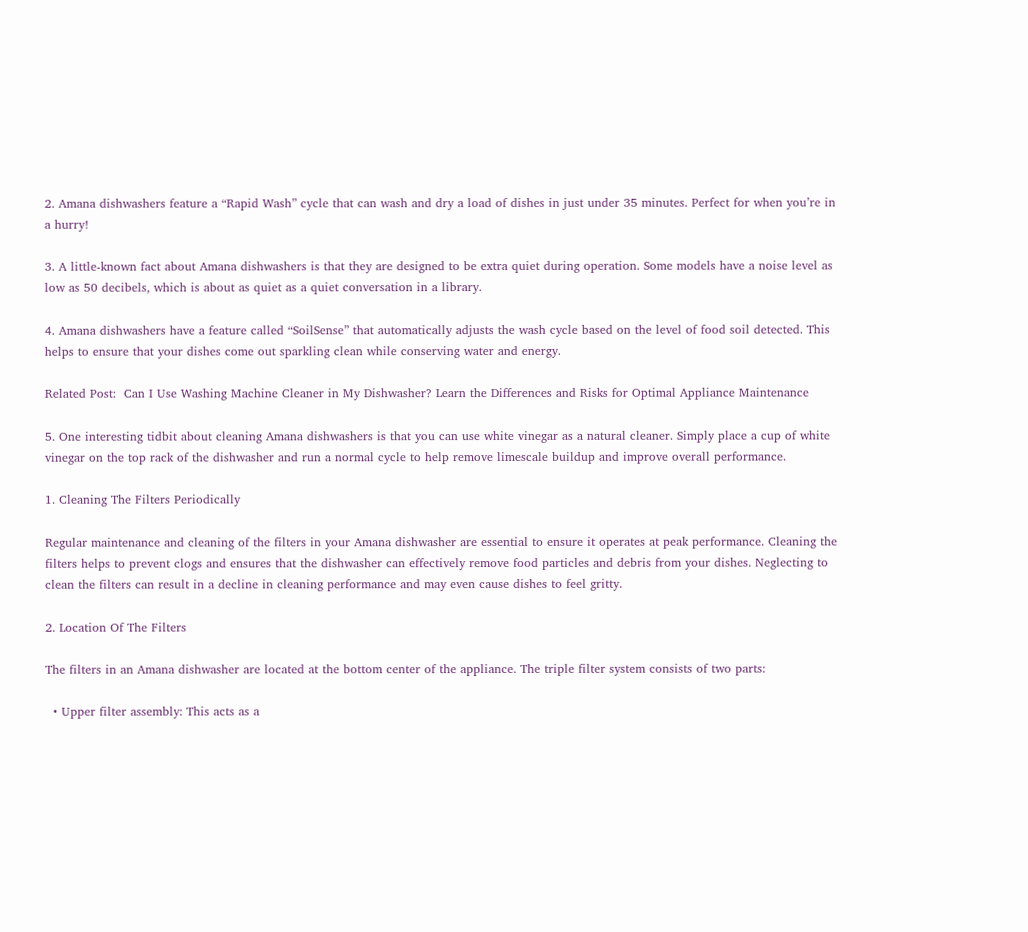2. Amana dishwashers feature a “Rapid Wash” cycle that can wash and dry a load of dishes in just under 35 minutes. Perfect for when you’re in a hurry!

3. A little-known fact about Amana dishwashers is that they are designed to be extra quiet during operation. Some models have a noise level as low as 50 decibels, which is about as quiet as a quiet conversation in a library.

4. Amana dishwashers have a feature called “SoilSense” that automatically adjusts the wash cycle based on the level of food soil detected. This helps to ensure that your dishes come out sparkling clean while conserving water and energy.

Related Post:  Can I Use Washing Machine Cleaner in My Dishwasher? Learn the Differences and Risks for Optimal Appliance Maintenance

5. One interesting tidbit about cleaning Amana dishwashers is that you can use white vinegar as a natural cleaner. Simply place a cup of white vinegar on the top rack of the dishwasher and run a normal cycle to help remove limescale buildup and improve overall performance.

1. Cleaning The Filters Periodically

Regular maintenance and cleaning of the filters in your Amana dishwasher are essential to ensure it operates at peak performance. Cleaning the filters helps to prevent clogs and ensures that the dishwasher can effectively remove food particles and debris from your dishes. Neglecting to clean the filters can result in a decline in cleaning performance and may even cause dishes to feel gritty.

2. Location Of The Filters

The filters in an Amana dishwasher are located at the bottom center of the appliance. The triple filter system consists of two parts:

  • Upper filter assembly: This acts as a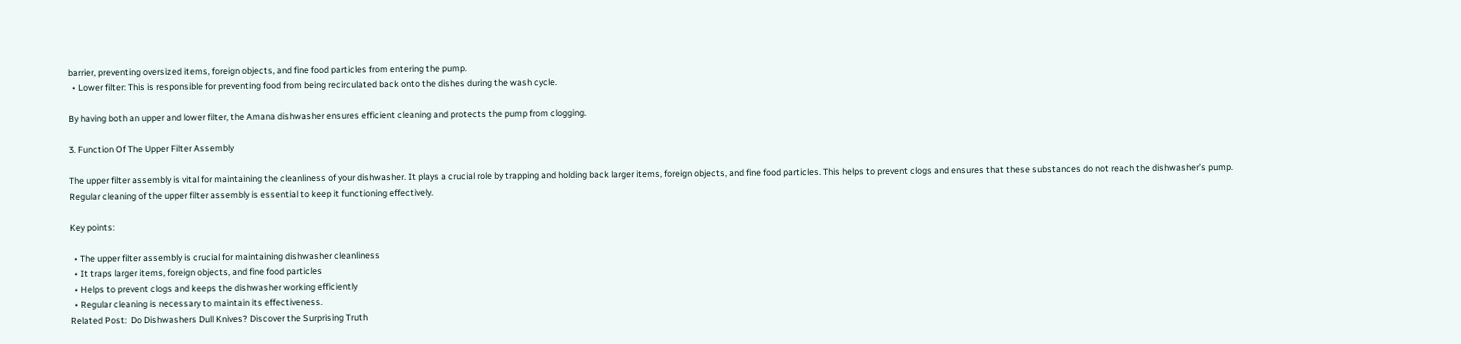barrier, preventing oversized items, foreign objects, and fine food particles from entering the pump.
  • Lower filter: This is responsible for preventing food from being recirculated back onto the dishes during the wash cycle.

By having both an upper and lower filter, the Amana dishwasher ensures efficient cleaning and protects the pump from clogging.

3. Function Of The Upper Filter Assembly

The upper filter assembly is vital for maintaining the cleanliness of your dishwasher. It plays a crucial role by trapping and holding back larger items, foreign objects, and fine food particles. This helps to prevent clogs and ensures that these substances do not reach the dishwasher’s pump. Regular cleaning of the upper filter assembly is essential to keep it functioning effectively.

Key points:

  • The upper filter assembly is crucial for maintaining dishwasher cleanliness
  • It traps larger items, foreign objects, and fine food particles
  • Helps to prevent clogs and keeps the dishwasher working efficiently
  • Regular cleaning is necessary to maintain its effectiveness.
Related Post:  Do Dishwashers Dull Knives? Discover the Surprising Truth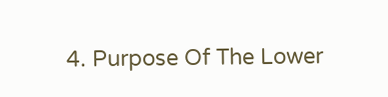4. Purpose Of The Lower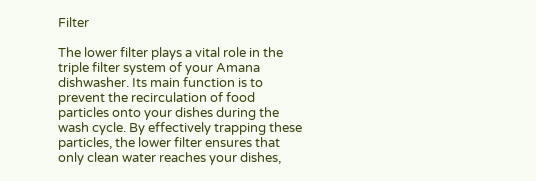Filter

The lower filter plays a vital role in the triple filter system of your Amana dishwasher. Its main function is to prevent the recirculation of food particles onto your dishes during the wash cycle. By effectively trapping these particles, the lower filter ensures that only clean water reaches your dishes,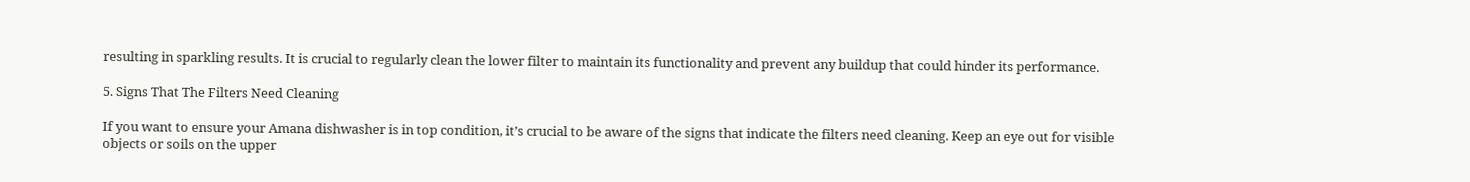resulting in sparkling results. It is crucial to regularly clean the lower filter to maintain its functionality and prevent any buildup that could hinder its performance.

5. Signs That The Filters Need Cleaning

If you want to ensure your Amana dishwasher is in top condition, it’s crucial to be aware of the signs that indicate the filters need cleaning. Keep an eye out for visible objects or soils on the upper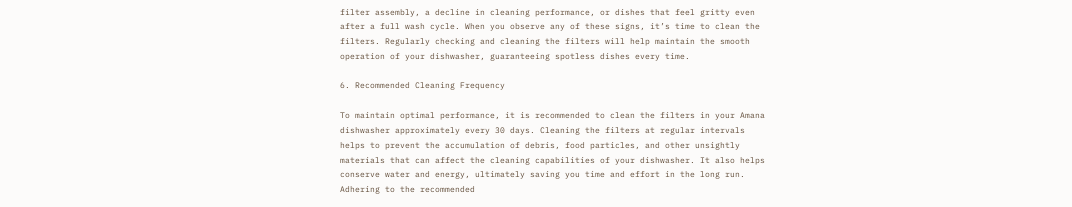filter assembly, a decline in cleaning performance, or dishes that feel gritty even after a full wash cycle. When you observe any of these signs, it’s time to clean the filters. Regularly checking and cleaning the filters will help maintain the smooth operation of your dishwasher, guaranteeing spotless dishes every time.

6. Recommended Cleaning Frequency

To maintain optimal performance, it is recommended to clean the filters in your Amana dishwasher approximately every 30 days. Cleaning the filters at regular intervals helps to prevent the accumulation of debris, food particles, and other unsightly materials that can affect the cleaning capabilities of your dishwasher. It also helps conserve water and energy, ultimately saving you time and effort in the long run. Adhering to the recommended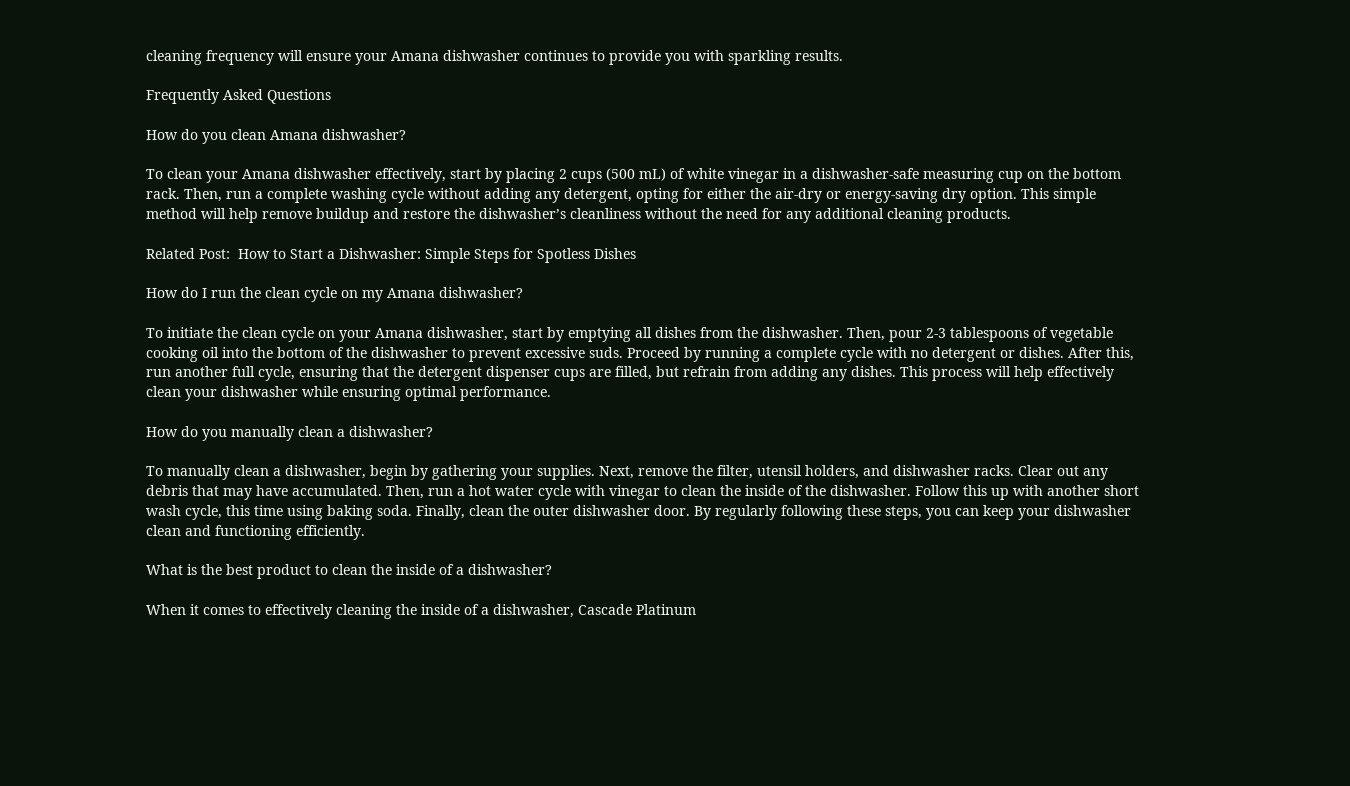cleaning frequency will ensure your Amana dishwasher continues to provide you with sparkling results.

Frequently Asked Questions

How do you clean Amana dishwasher?

To clean your Amana dishwasher effectively, start by placing 2 cups (500 mL) of white vinegar in a dishwasher-safe measuring cup on the bottom rack. Then, run a complete washing cycle without adding any detergent, opting for either the air-dry or energy-saving dry option. This simple method will help remove buildup and restore the dishwasher’s cleanliness without the need for any additional cleaning products.

Related Post:  How to Start a Dishwasher: Simple Steps for Spotless Dishes

How do I run the clean cycle on my Amana dishwasher?

To initiate the clean cycle on your Amana dishwasher, start by emptying all dishes from the dishwasher. Then, pour 2-3 tablespoons of vegetable cooking oil into the bottom of the dishwasher to prevent excessive suds. Proceed by running a complete cycle with no detergent or dishes. After this, run another full cycle, ensuring that the detergent dispenser cups are filled, but refrain from adding any dishes. This process will help effectively clean your dishwasher while ensuring optimal performance.

How do you manually clean a dishwasher?

To manually clean a dishwasher, begin by gathering your supplies. Next, remove the filter, utensil holders, and dishwasher racks. Clear out any debris that may have accumulated. Then, run a hot water cycle with vinegar to clean the inside of the dishwasher. Follow this up with another short wash cycle, this time using baking soda. Finally, clean the outer dishwasher door. By regularly following these steps, you can keep your dishwasher clean and functioning efficiently.

What is the best product to clean the inside of a dishwasher?

When it comes to effectively cleaning the inside of a dishwasher, Cascade Platinum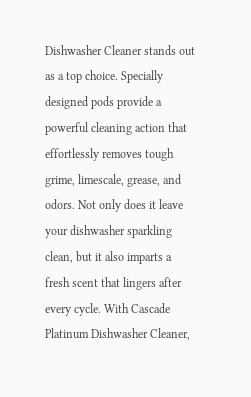Dishwasher Cleaner stands out as a top choice. Specially designed pods provide a powerful cleaning action that effortlessly removes tough grime, limescale, grease, and odors. Not only does it leave your dishwasher sparkling clean, but it also imparts a fresh scent that lingers after every cycle. With Cascade Platinum Dishwasher Cleaner,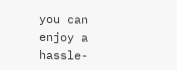you can enjoy a hassle-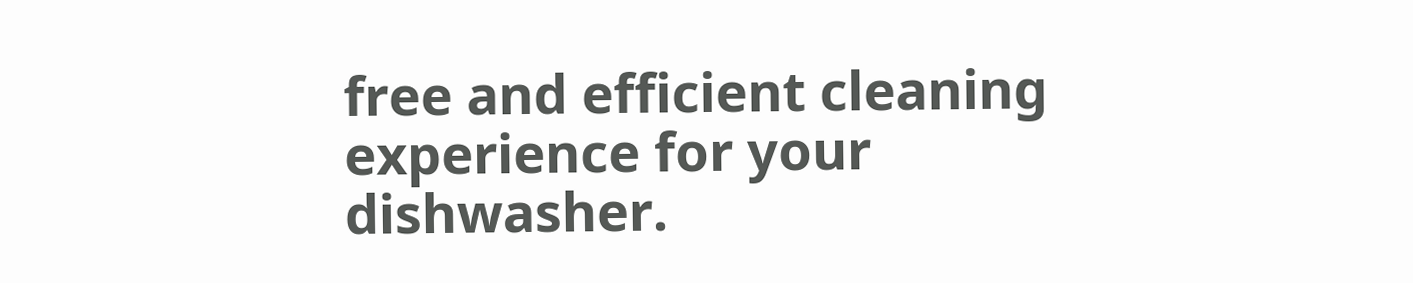free and efficient cleaning experience for your dishwasher.